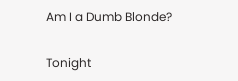Am I a Dumb Blonde?

Tonight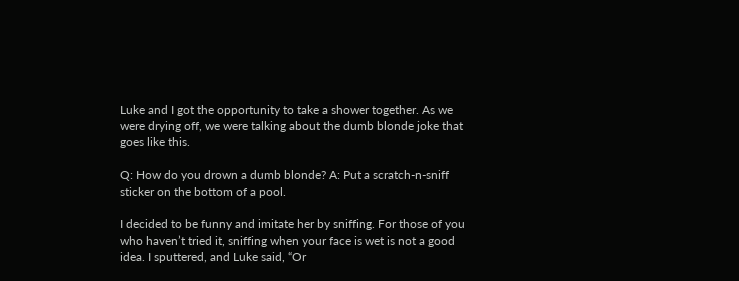Luke and I got the opportunity to take a shower together. As we were drying off, we were talking about the dumb blonde joke that goes like this.

Q: How do you drown a dumb blonde? A: Put a scratch-n-sniff sticker on the bottom of a pool.

I decided to be funny and imitate her by sniffing. For those of you who haven’t tried it, sniffing when your face is wet is not a good idea. I sputtered, and Luke said, “Or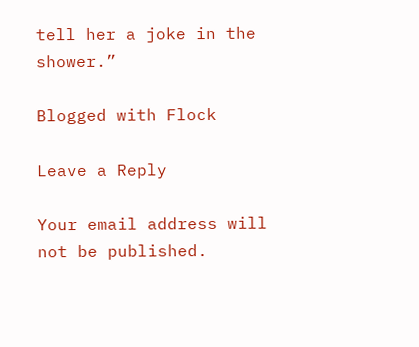tell her a joke in the shower.”

Blogged with Flock

Leave a Reply

Your email address will not be published.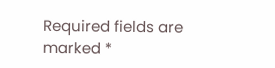Required fields are marked *